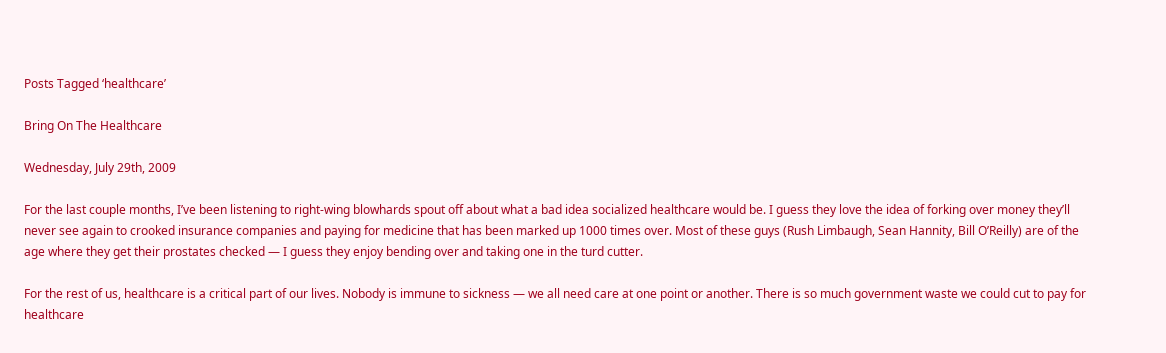Posts Tagged ‘healthcare’

Bring On The Healthcare

Wednesday, July 29th, 2009

For the last couple months, I’ve been listening to right-wing blowhards spout off about what a bad idea socialized healthcare would be. I guess they love the idea of forking over money they’ll never see again to crooked insurance companies and paying for medicine that has been marked up 1000 times over. Most of these guys (Rush Limbaugh, Sean Hannity, Bill O’Reilly) are of the age where they get their prostates checked — I guess they enjoy bending over and taking one in the turd cutter.

For the rest of us, healthcare is a critical part of our lives. Nobody is immune to sickness — we all need care at one point or another. There is so much government waste we could cut to pay for healthcare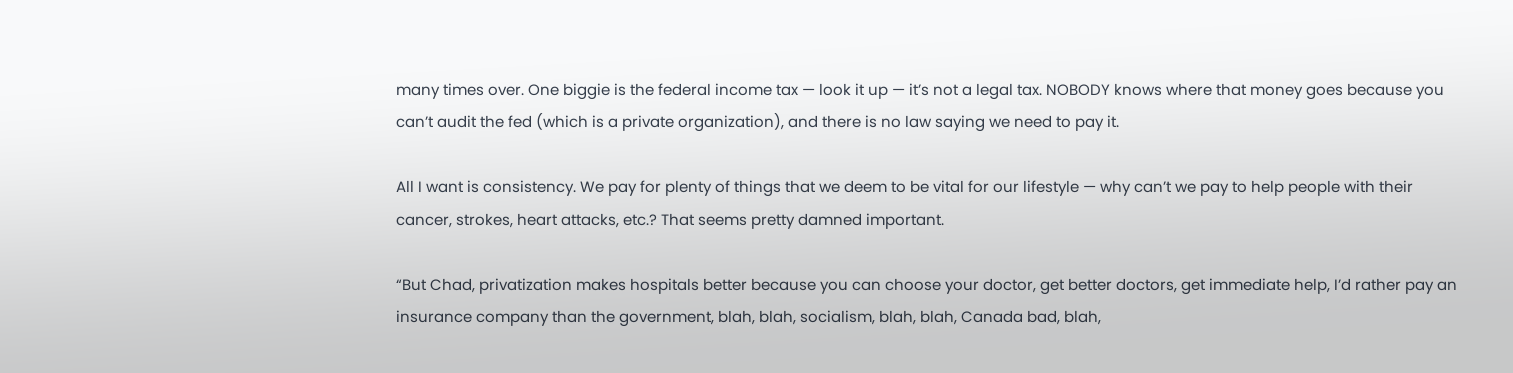many times over. One biggie is the federal income tax — look it up — it’s not a legal tax. NOBODY knows where that money goes because you can’t audit the fed (which is a private organization), and there is no law saying we need to pay it.

All I want is consistency. We pay for plenty of things that we deem to be vital for our lifestyle — why can’t we pay to help people with their cancer, strokes, heart attacks, etc.? That seems pretty damned important.

“But Chad, privatization makes hospitals better because you can choose your doctor, get better doctors, get immediate help, I’d rather pay an insurance company than the government, blah, blah, socialism, blah, blah, Canada bad, blah,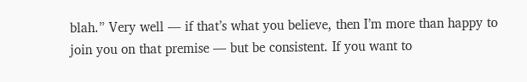blah.” Very well — if that’s what you believe, then I’m more than happy to join you on that premise — but be consistent. If you want to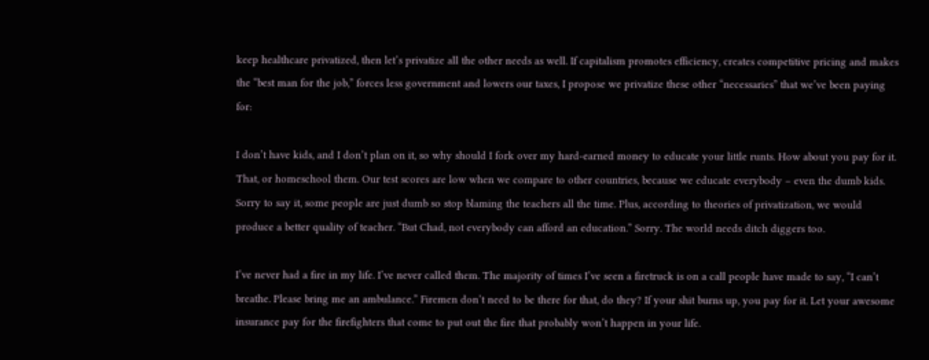keep healthcare privatized, then let’s privatize all the other needs as well. If capitalism promotes efficiency, creates competitive pricing and makes the “best man for the job,” forces less government and lowers our taxes, I propose we privatize these other “necessaries” that we’ve been paying for:

I don’t have kids, and I don’t plan on it, so why should I fork over my hard-earned money to educate your little runts. How about you pay for it. That, or homeschool them. Our test scores are low when we compare to other countries, because we educate everybody – even the dumb kids. Sorry to say it, some people are just dumb so stop blaming the teachers all the time. Plus, according to theories of privatization, we would produce a better quality of teacher. “But Chad, not everybody can afford an education.” Sorry. The world needs ditch diggers too.

I’ve never had a fire in my life. I’ve never called them. The majority of times I’ve seen a firetruck is on a call people have made to say, “I can’t breathe. Please bring me an ambulance.” Firemen don’t need to be there for that, do they? If your shit burns up, you pay for it. Let your awesome insurance pay for the firefighters that come to put out the fire that probably won’t happen in your life.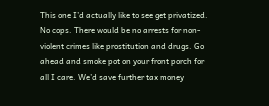This one I’d actually like to see get privatized. No cops. There would be no arrests for non-violent crimes like prostitution and drugs. Go ahead and smoke pot on your front porch for all I care. We’d save further tax money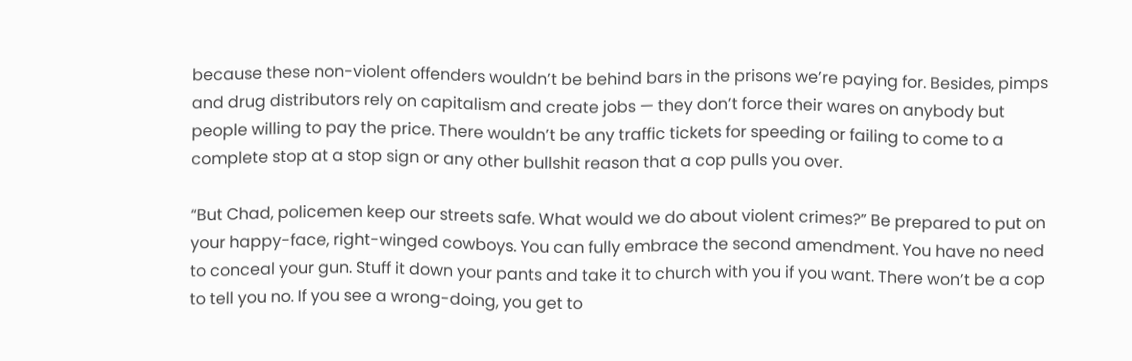because these non-violent offenders wouldn’t be behind bars in the prisons we’re paying for. Besides, pimps and drug distributors rely on capitalism and create jobs — they don’t force their wares on anybody but people willing to pay the price. There wouldn’t be any traffic tickets for speeding or failing to come to a complete stop at a stop sign or any other bullshit reason that a cop pulls you over.

“But Chad, policemen keep our streets safe. What would we do about violent crimes?” Be prepared to put on your happy-face, right-winged cowboys. You can fully embrace the second amendment. You have no need to conceal your gun. Stuff it down your pants and take it to church with you if you want. There won’t be a cop to tell you no. If you see a wrong-doing, you get to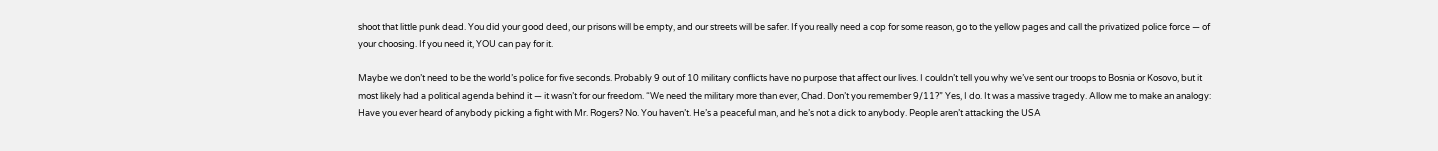shoot that little punk dead. You did your good deed, our prisons will be empty, and our streets will be safer. If you really need a cop for some reason, go to the yellow pages and call the privatized police force — of your choosing. If you need it, YOU can pay for it.

Maybe we don’t need to be the world’s police for five seconds. Probably 9 out of 10 military conflicts have no purpose that affect our lives. I couldn’t tell you why we’ve sent our troops to Bosnia or Kosovo, but it most likely had a political agenda behind it — it wasn’t for our freedom. “We need the military more than ever, Chad. Don’t you remember 9/11?” Yes, I do. It was a massive tragedy. Allow me to make an analogy: Have you ever heard of anybody picking a fight with Mr. Rogers? No. You haven’t. He’s a peaceful man, and he’s not a dick to anybody. People aren’t attacking the USA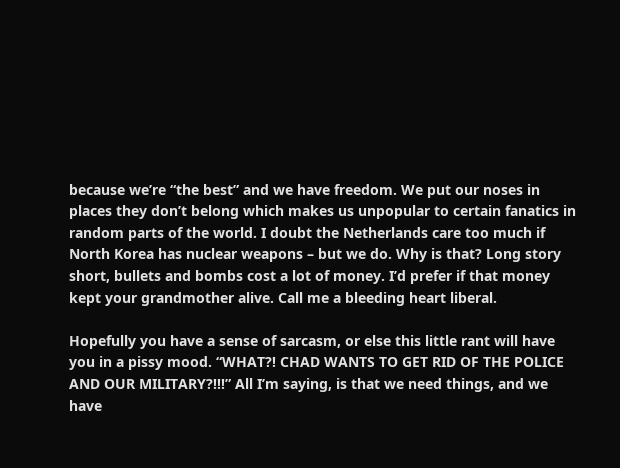because we’re “the best” and we have freedom. We put our noses in places they don’t belong which makes us unpopular to certain fanatics in random parts of the world. I doubt the Netherlands care too much if North Korea has nuclear weapons – but we do. Why is that? Long story short, bullets and bombs cost a lot of money. I’d prefer if that money kept your grandmother alive. Call me a bleeding heart liberal.

Hopefully you have a sense of sarcasm, or else this little rant will have you in a pissy mood. “WHAT?! CHAD WANTS TO GET RID OF THE POLICE AND OUR MILITARY?!!!” All I’m saying, is that we need things, and we have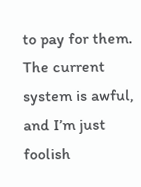to pay for them. The current system is awful, and I’m just foolish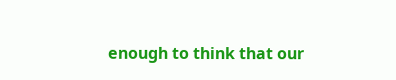enough to think that our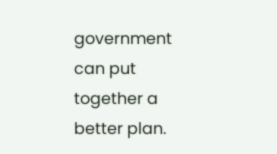government can put together a better plan.